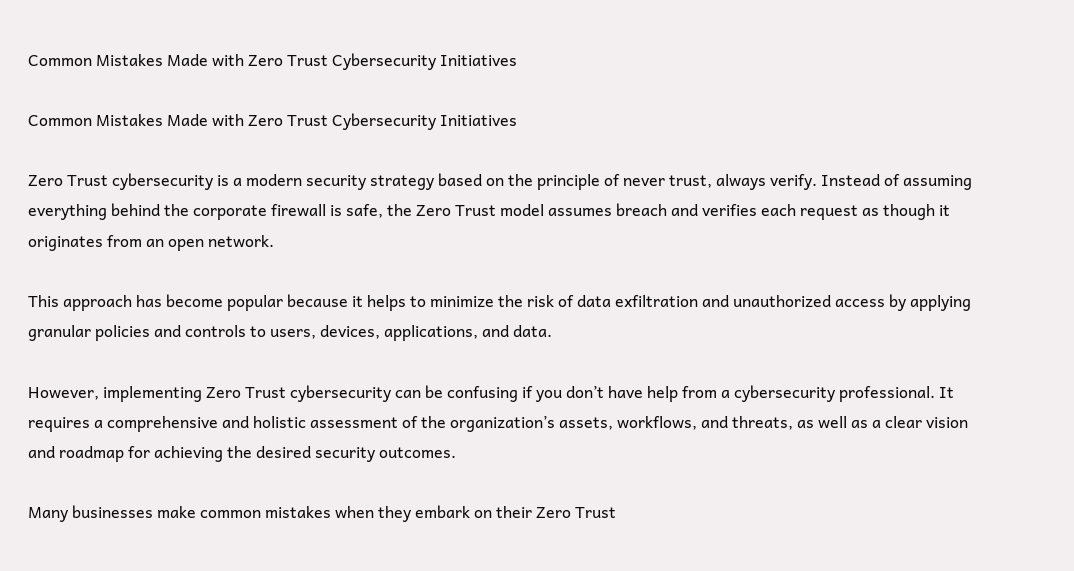Common Mistakes Made with Zero Trust Cybersecurity Initiatives

Common Mistakes Made with Zero Trust Cybersecurity Initiatives

Zero Trust cybersecurity is a modern security strategy based on the principle of never trust, always verify. Instead of assuming everything behind the corporate firewall is safe, the Zero Trust model assumes breach and verifies each request as though it originates from an open network.

This approach has become popular because it helps to minimize the risk of data exfiltration and unauthorized access by applying granular policies and controls to users, devices, applications, and data.

However, implementing Zero Trust cybersecurity can be confusing if you don’t have help from a cybersecurity professional. It requires a comprehensive and holistic assessment of the organization’s assets, workflows, and threats, as well as a clear vision and roadmap for achieving the desired security outcomes.

Many businesses make common mistakes when they embark on their Zero Trust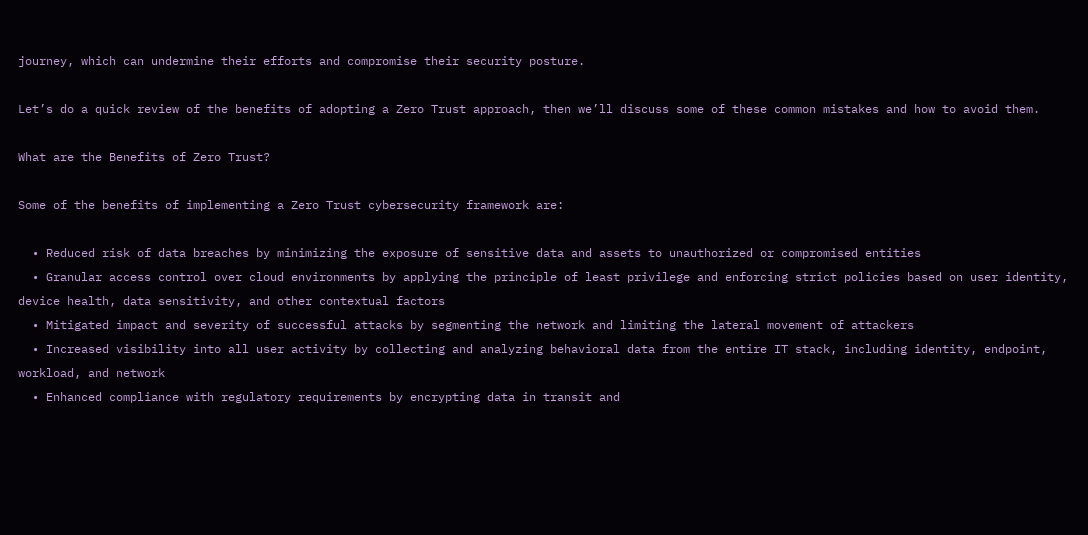journey, which can undermine their efforts and compromise their security posture.

Let’s do a quick review of the benefits of adopting a Zero Trust approach, then we’ll discuss some of these common mistakes and how to avoid them.

What are the Benefits of Zero Trust?

Some of the benefits of implementing a Zero Trust cybersecurity framework are:

  • Reduced risk of data breaches by minimizing the exposure of sensitive data and assets to unauthorized or compromised entities
  • Granular access control over cloud environments by applying the principle of least privilege and enforcing strict policies based on user identity, device health, data sensitivity, and other contextual factors
  • Mitigated impact and severity of successful attacks by segmenting the network and limiting the lateral movement of attackers
  • Increased visibility into all user activity by collecting and analyzing behavioral data from the entire IT stack, including identity, endpoint, workload, and network
  • Enhanced compliance with regulatory requirements by encrypting data in transit and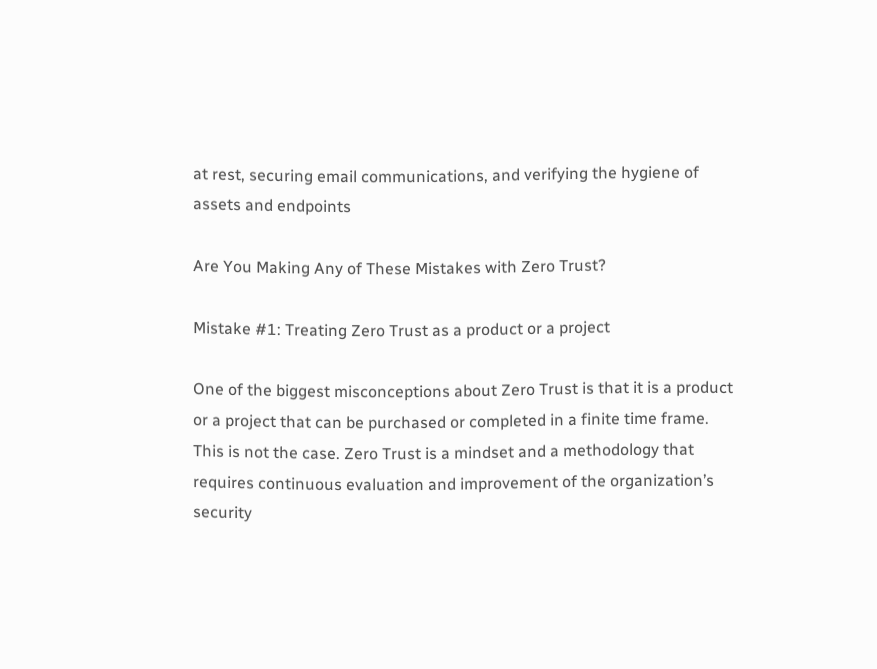at rest, securing email communications, and verifying the hygiene of assets and endpoints

Are You Making Any of These Mistakes with Zero Trust?

Mistake #1: Treating Zero Trust as a product or a project

One of the biggest misconceptions about Zero Trust is that it is a product or a project that can be purchased or completed in a finite time frame. This is not the case. Zero Trust is a mindset and a methodology that requires continuous evaluation and improvement of the organization’s security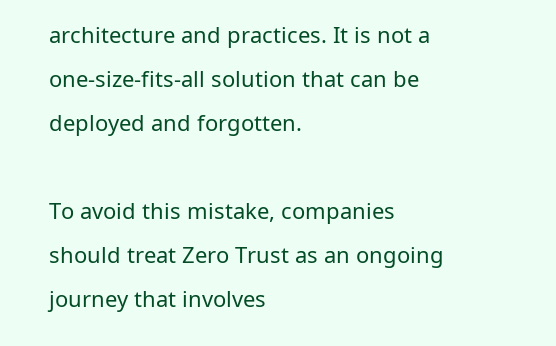architecture and practices. It is not a one-size-fits-all solution that can be deployed and forgotten.

To avoid this mistake, companies should treat Zero Trust as an ongoing journey that involves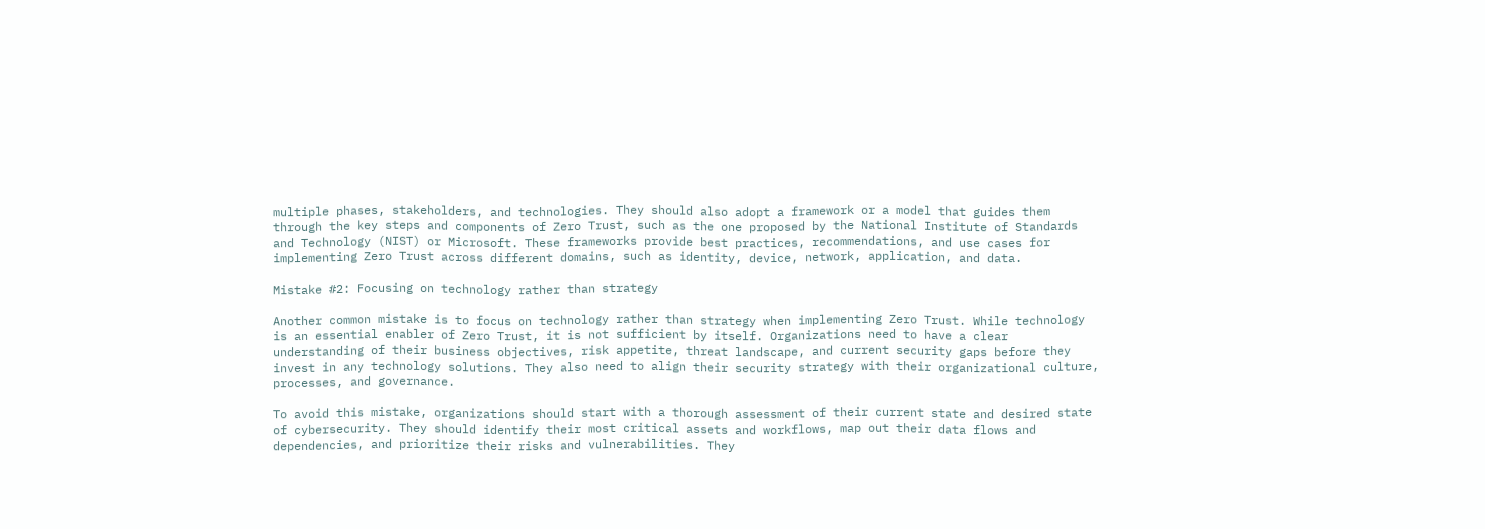multiple phases, stakeholders, and technologies. They should also adopt a framework or a model that guides them through the key steps and components of Zero Trust, such as the one proposed by the National Institute of Standards and Technology (NIST) or Microsoft. These frameworks provide best practices, recommendations, and use cases for implementing Zero Trust across different domains, such as identity, device, network, application, and data.

Mistake #2: Focusing on technology rather than strategy

Another common mistake is to focus on technology rather than strategy when implementing Zero Trust. While technology is an essential enabler of Zero Trust, it is not sufficient by itself. Organizations need to have a clear understanding of their business objectives, risk appetite, threat landscape, and current security gaps before they invest in any technology solutions. They also need to align their security strategy with their organizational culture, processes, and governance.

To avoid this mistake, organizations should start with a thorough assessment of their current state and desired state of cybersecurity. They should identify their most critical assets and workflows, map out their data flows and dependencies, and prioritize their risks and vulnerabilities. They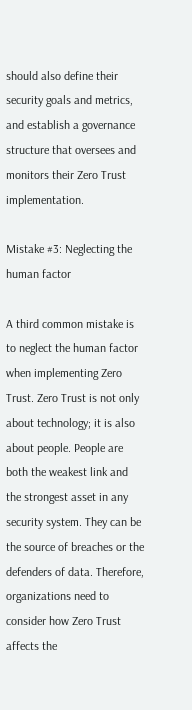should also define their security goals and metrics, and establish a governance structure that oversees and monitors their Zero Trust implementation.

Mistake #3: Neglecting the human factor

A third common mistake is to neglect the human factor when implementing Zero Trust. Zero Trust is not only about technology; it is also about people. People are both the weakest link and the strongest asset in any security system. They can be the source of breaches or the defenders of data. Therefore, organizations need to consider how Zero Trust affects the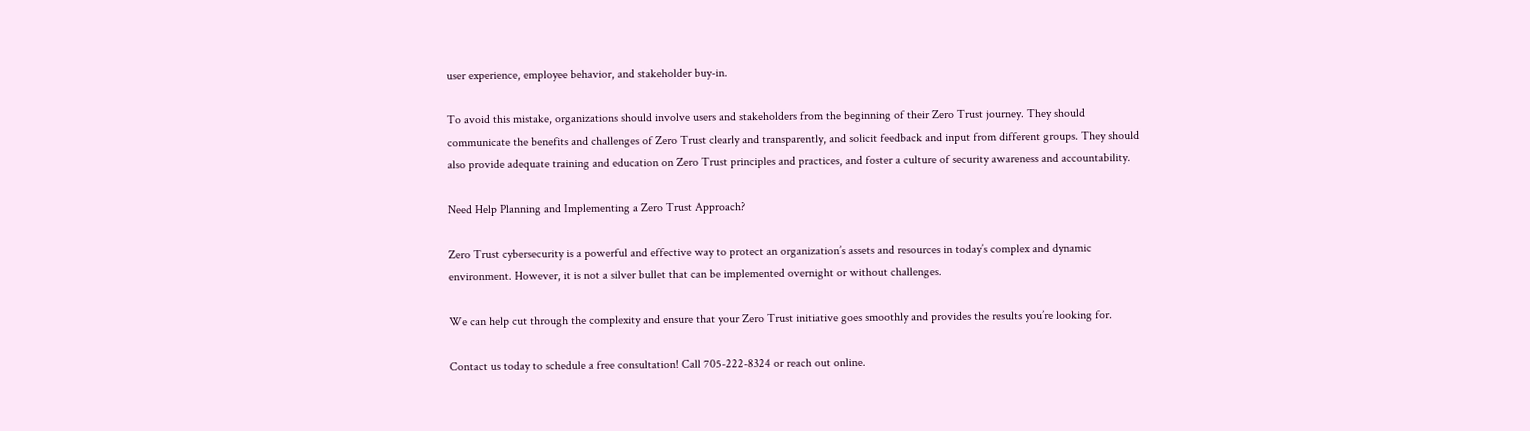user experience, employee behavior, and stakeholder buy-in.

To avoid this mistake, organizations should involve users and stakeholders from the beginning of their Zero Trust journey. They should communicate the benefits and challenges of Zero Trust clearly and transparently, and solicit feedback and input from different groups. They should also provide adequate training and education on Zero Trust principles and practices, and foster a culture of security awareness and accountability.

Need Help Planning and Implementing a Zero Trust Approach?

Zero Trust cybersecurity is a powerful and effective way to protect an organization’s assets and resources in today’s complex and dynamic environment. However, it is not a silver bullet that can be implemented overnight or without challenges.

We can help cut through the complexity and ensure that your Zero Trust initiative goes smoothly and provides the results you’re looking for.

Contact us today to schedule a free consultation! Call 705-222-8324 or reach out online.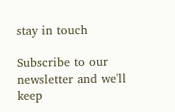stay in touch

Subscribe to our newsletter and we'll keep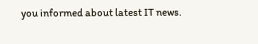you informed about latest IT news.